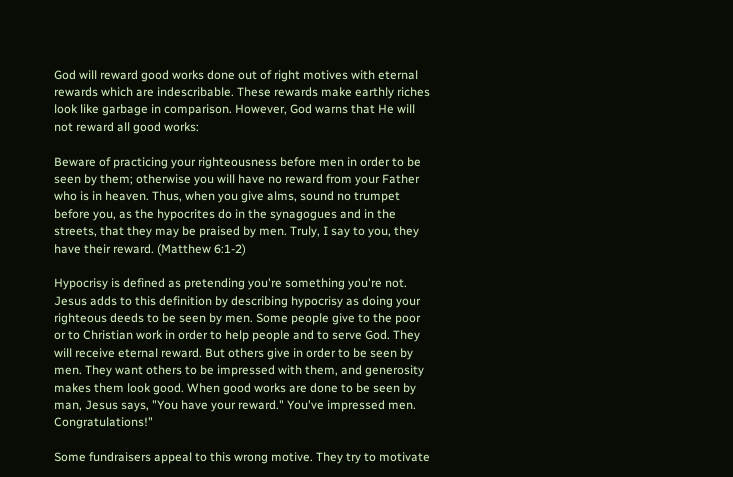God will reward good works done out of right motives with eternal rewards which are indescribable. These rewards make earthly riches look like garbage in comparison. However, God warns that He will not reward all good works:

Beware of practicing your righteousness before men in order to be seen by them; otherwise you will have no reward from your Father who is in heaven. Thus, when you give alms, sound no trumpet before you, as the hypocrites do in the synagogues and in the streets, that they may be praised by men. Truly, I say to you, they have their reward. (Matthew 6:1-2)

Hypocrisy is defined as pretending you're something you're not. Jesus adds to this definition by describing hypocrisy as doing your righteous deeds to be seen by men. Some people give to the poor or to Christian work in order to help people and to serve God. They will receive eternal reward. But others give in order to be seen by men. They want others to be impressed with them, and generosity makes them look good. When good works are done to be seen by man, Jesus says, "You have your reward." You've impressed men. Congratulations!"

Some fundraisers appeal to this wrong motive. They try to motivate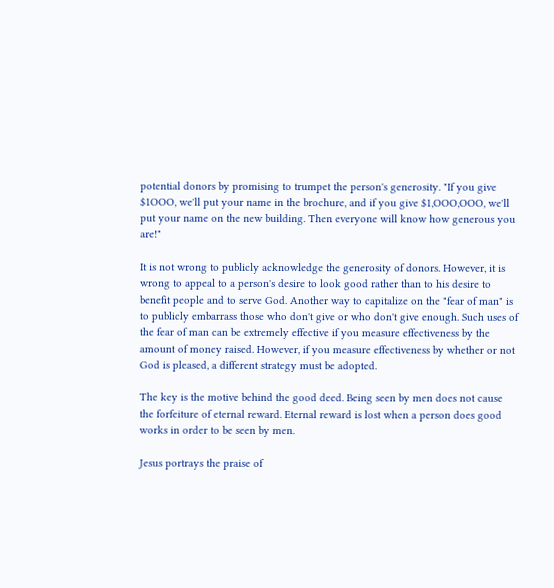potential donors by promising to trumpet the person's generosity. "If you give $1OOO, we'll put your name in the brochure, and if you give $1,OOO,OOO, we'll put your name on the new building. Then everyone will know how generous you are!"

It is not wrong to publicly acknowledge the generosity of donors. However, it is wrong to appeal to a person's desire to look good rather than to his desire to benefit people and to serve God. Another way to capitalize on the "fear of man" is to publicly embarrass those who don't give or who don't give enough. Such uses of the fear of man can be extremely effective if you measure effectiveness by the amount of money raised. However, if you measure effectiveness by whether or not God is pleased, a different strategy must be adopted.

The key is the motive behind the good deed. Being seen by men does not cause the forfeiture of eternal reward. Eternal reward is lost when a person does good works in order to be seen by men.

Jesus portrays the praise of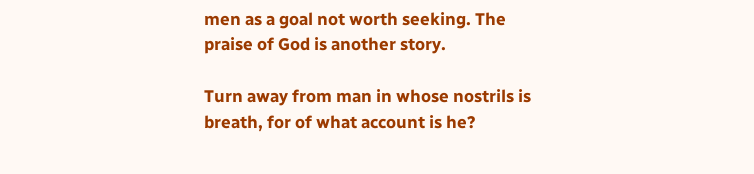men as a goal not worth seeking. The praise of God is another story.

Turn away from man in whose nostrils is breath, for of what account is he?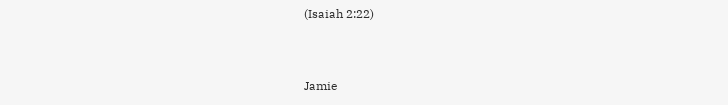(Isaiah 2:22)


Jamie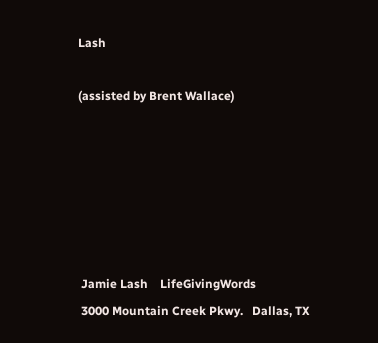Lash

(assisted by Brent Wallace)






 Jamie Lash    LifeGivingWords
 3000 Mountain Creek Pkwy.   Dallas, TX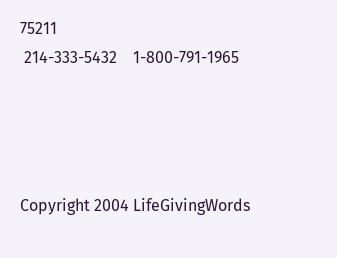75211
 214-333-5432    1-800-791-1965




Copyright 2004 LifeGivingWords